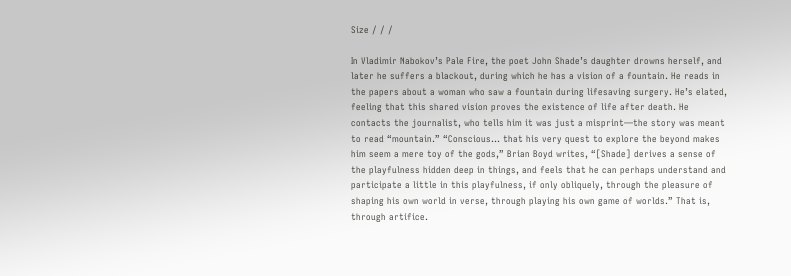Size / / /

In Vladimir Nabokov’s Pale Fire, the poet John Shade’s daughter drowns herself, and later he suffers a blackout, during which he has a vision of a fountain. He reads in the papers about a woman who saw a fountain during lifesaving surgery. He’s elated, feeling that this shared vision proves the existence of life after death. He contacts the journalist, who tells him it was just a misprint—the story was meant to read “mountain.” “Conscious… that his very quest to explore the beyond makes him seem a mere toy of the gods,” Brian Boyd writes, “[Shade] derives a sense of the playfulness hidden deep in things, and feels that he can perhaps understand and participate a little in this playfulness, if only obliquely, through the pleasure of shaping his own world in verse, through playing his own game of worlds.” That is, through artifice.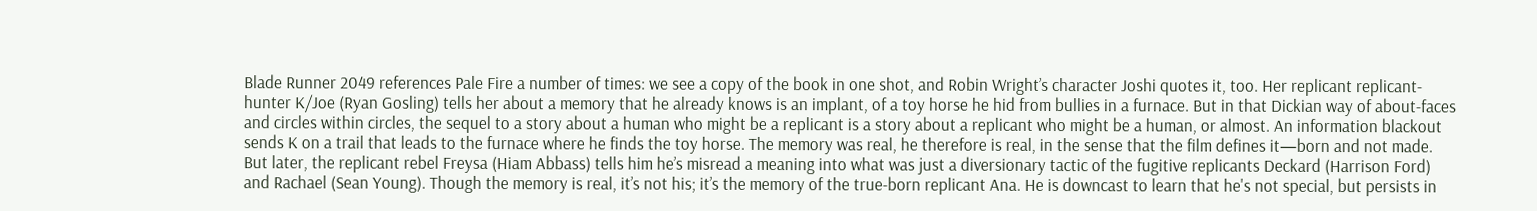Blade Runner 2049 references Pale Fire a number of times: we see a copy of the book in one shot, and Robin Wright’s character Joshi quotes it, too. Her replicant replicant-hunter K/Joe (Ryan Gosling) tells her about a memory that he already knows is an implant, of a toy horse he hid from bullies in a furnace. But in that Dickian way of about-faces and circles within circles, the sequel to a story about a human who might be a replicant is a story about a replicant who might be a human, or almost. An information blackout sends K on a trail that leads to the furnace where he finds the toy horse. The memory was real, he therefore is real, in the sense that the film defines it—born and not made. But later, the replicant rebel Freysa (Hiam Abbass) tells him he’s misread a meaning into what was just a diversionary tactic of the fugitive replicants Deckard (Harrison Ford) and Rachael (Sean Young). Though the memory is real, it’s not his; it’s the memory of the true-born replicant Ana. He is downcast to learn that he's not special, but persists in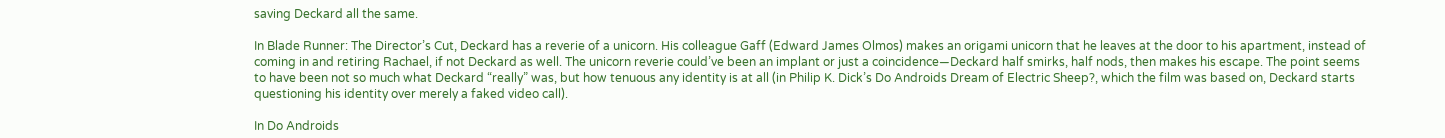saving Deckard all the same.

In Blade Runner: The Director’s Cut, Deckard has a reverie of a unicorn. His colleague Gaff (Edward James Olmos) makes an origami unicorn that he leaves at the door to his apartment, instead of coming in and retiring Rachael, if not Deckard as well. The unicorn reverie could’ve been an implant or just a coincidence—Deckard half smirks, half nods, then makes his escape. The point seems to have been not so much what Deckard “really” was, but how tenuous any identity is at all (in Philip K. Dick’s Do Androids Dream of Electric Sheep?, which the film was based on, Deckard starts questioning his identity over merely a faked video call).

In Do Androids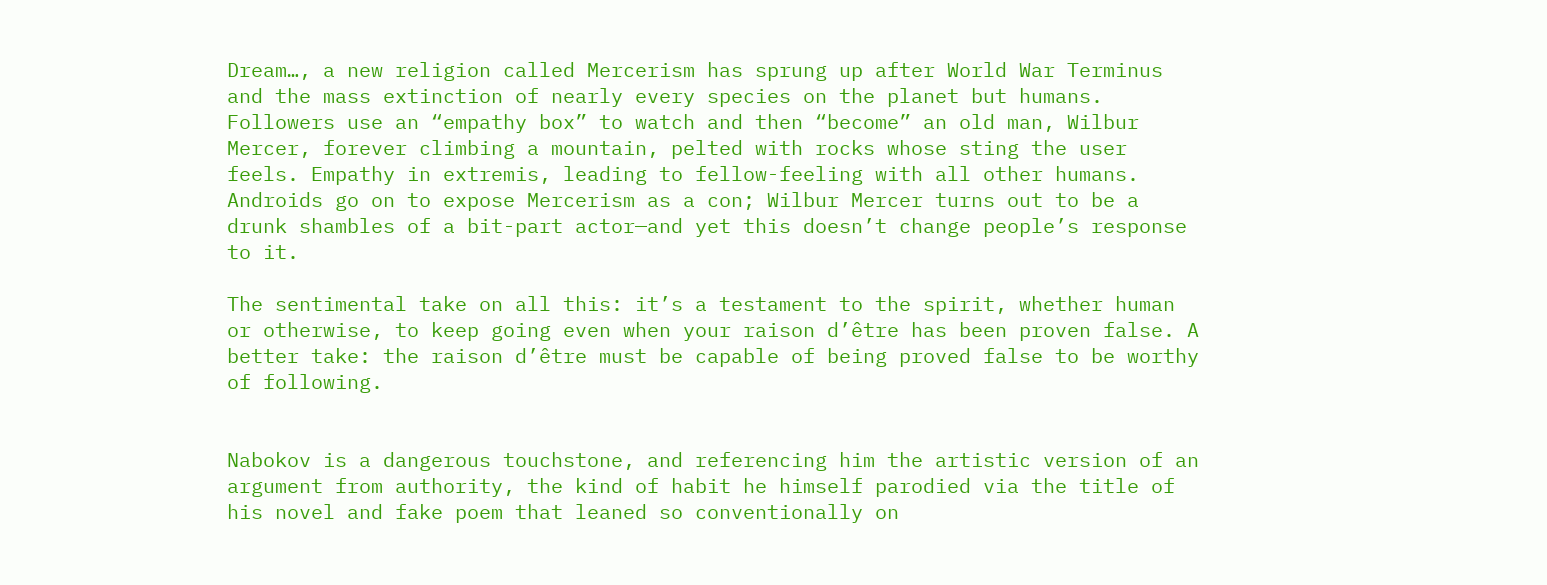Dream…, a new religion called Mercerism has sprung up after World War Terminus and the mass extinction of nearly every species on the planet but humans. Followers use an “empathy box” to watch and then “become” an old man, Wilbur Mercer, forever climbing a mountain, pelted with rocks whose sting the user feels. Empathy in extremis, leading to fellow-feeling with all other humans. Androids go on to expose Mercerism as a con; Wilbur Mercer turns out to be a drunk shambles of a bit-part actor—and yet this doesn’t change people’s response to it.

The sentimental take on all this: it’s a testament to the spirit, whether human or otherwise, to keep going even when your raison d’être has been proven false. A better take: the raison d’être must be capable of being proved false to be worthy of following.


Nabokov is a dangerous touchstone, and referencing him the artistic version of an argument from authority, the kind of habit he himself parodied via the title of his novel and fake poem that leaned so conventionally on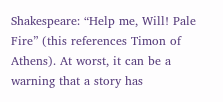Shakespeare: “Help me, Will! Pale Fire” (this references Timon of Athens). At worst, it can be a warning that a story has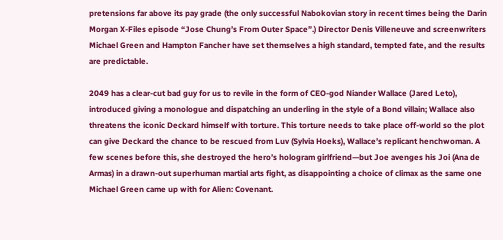pretensions far above its pay grade (the only successful Nabokovian story in recent times being the Darin Morgan X-Files episode “Jose Chung’s From Outer Space”.) Director Denis Villeneuve and screenwriters Michael Green and Hampton Fancher have set themselves a high standard, tempted fate, and the results are predictable.

2049 has a clear-cut bad guy for us to revile in the form of CEO-god Niander Wallace (Jared Leto), introduced giving a monologue and dispatching an underling in the style of a Bond villain; Wallace also threatens the iconic Deckard himself with torture. This torture needs to take place off-world so the plot can give Deckard the chance to be rescued from Luv (Sylvia Hoeks), Wallace’s replicant henchwoman. A few scenes before this, she destroyed the hero’s hologram girlfriend—but Joe avenges his Joi (Ana de Armas) in a drawn-out superhuman martial arts fight, as disappointing a choice of climax as the same one Michael Green came up with for Alien: Covenant.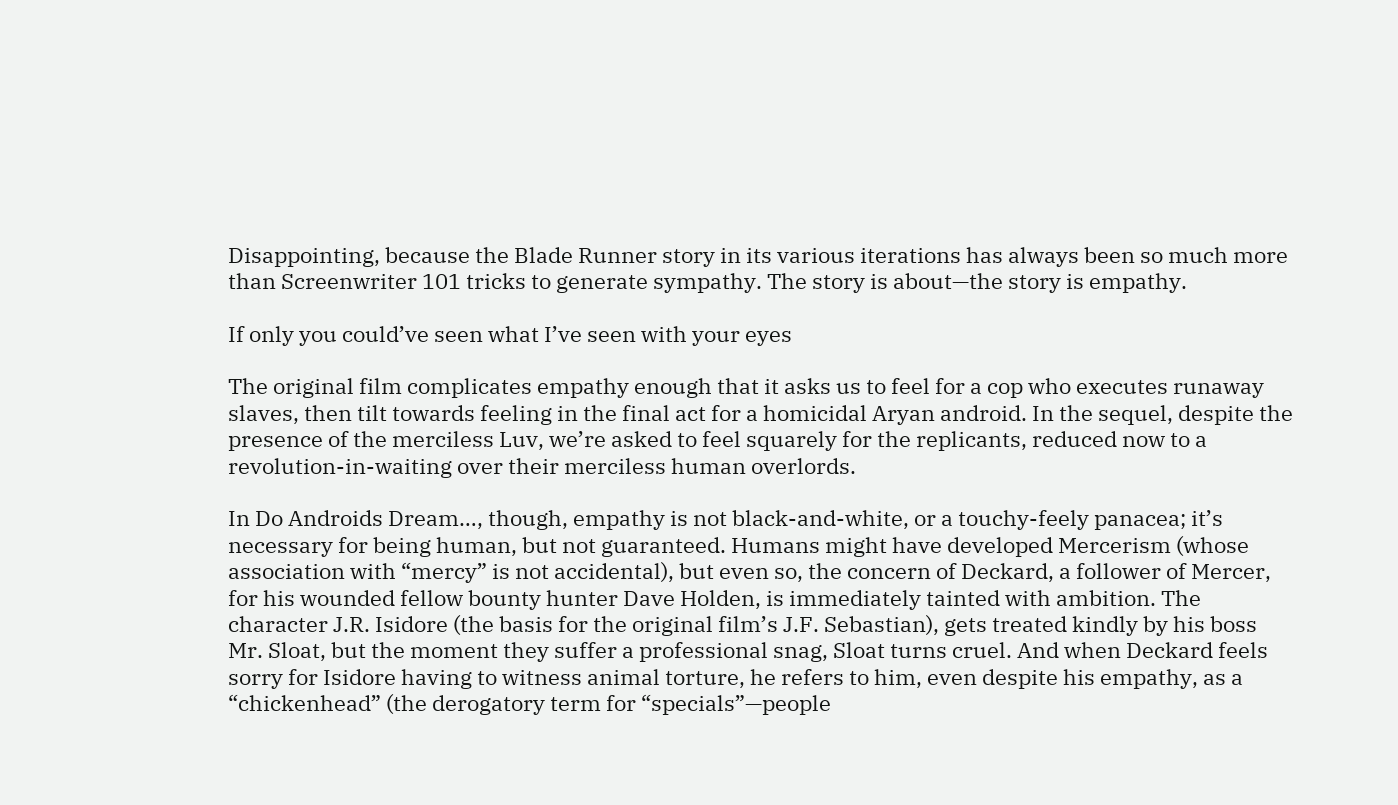Disappointing, because the Blade Runner story in its various iterations has always been so much more than Screenwriter 101 tricks to generate sympathy. The story is about—the story is empathy.

If only you could’ve seen what I’ve seen with your eyes

The original film complicates empathy enough that it asks us to feel for a cop who executes runaway slaves, then tilt towards feeling in the final act for a homicidal Aryan android. In the sequel, despite the presence of the merciless Luv, we’re asked to feel squarely for the replicants, reduced now to a revolution-in-waiting over their merciless human overlords.

In Do Androids Dream…, though, empathy is not black-and-white, or a touchy-feely panacea; it’s necessary for being human, but not guaranteed. Humans might have developed Mercerism (whose association with “mercy” is not accidental), but even so, the concern of Deckard, a follower of Mercer, for his wounded fellow bounty hunter Dave Holden, is immediately tainted with ambition. The character J.R. Isidore (the basis for the original film’s J.F. Sebastian), gets treated kindly by his boss Mr. Sloat, but the moment they suffer a professional snag, Sloat turns cruel. And when Deckard feels sorry for Isidore having to witness animal torture, he refers to him, even despite his empathy, as a “chickenhead” (the derogatory term for “specials”—people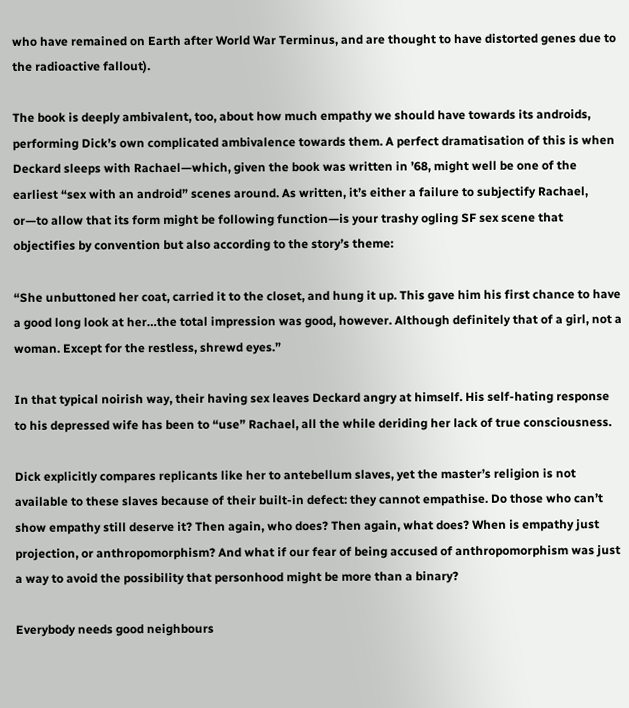who have remained on Earth after World War Terminus, and are thought to have distorted genes due to the radioactive fallout).

The book is deeply ambivalent, too, about how much empathy we should have towards its androids, performing Dick’s own complicated ambivalence towards them. A perfect dramatisation of this is when Deckard sleeps with Rachael—which, given the book was written in ’68, might well be one of the earliest “sex with an android” scenes around. As written, it’s either a failure to subjectify Rachael, or—to allow that its form might be following function—is your trashy ogling SF sex scene that objectifies by convention but also according to the story’s theme:

“She unbuttoned her coat, carried it to the closet, and hung it up. This gave him his first chance to have a good long look at her…the total impression was good, however. Although definitely that of a girl, not a woman. Except for the restless, shrewd eyes.”

In that typical noirish way, their having sex leaves Deckard angry at himself. His self-hating response to his depressed wife has been to “use” Rachael, all the while deriding her lack of true consciousness.

Dick explicitly compares replicants like her to antebellum slaves, yet the master’s religion is not available to these slaves because of their built-in defect: they cannot empathise. Do those who can’t show empathy still deserve it? Then again, who does? Then again, what does? When is empathy just projection, or anthropomorphism? And what if our fear of being accused of anthropomorphism was just a way to avoid the possibility that personhood might be more than a binary?

Everybody needs good neighbours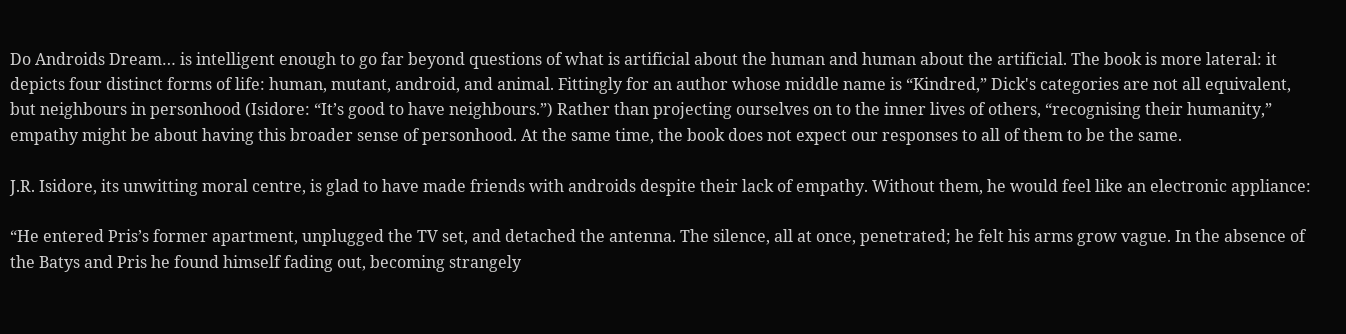Do Androids Dream… is intelligent enough to go far beyond questions of what is artificial about the human and human about the artificial. The book is more lateral: it depicts four distinct forms of life: human, mutant, android, and animal. Fittingly for an author whose middle name is “Kindred,” Dick's categories are not all equivalent, but neighbours in personhood (Isidore: “It’s good to have neighbours.”) Rather than projecting ourselves on to the inner lives of others, “recognising their humanity,” empathy might be about having this broader sense of personhood. At the same time, the book does not expect our responses to all of them to be the same.

J.R. Isidore, its unwitting moral centre, is glad to have made friends with androids despite their lack of empathy. Without them, he would feel like an electronic appliance:

“He entered Pris’s former apartment, unplugged the TV set, and detached the antenna. The silence, all at once, penetrated; he felt his arms grow vague. In the absence of the Batys and Pris he found himself fading out, becoming strangely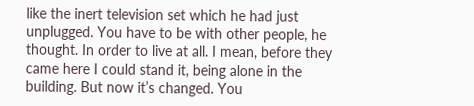like the inert television set which he had just unplugged. You have to be with other people, he thought. In order to live at all. I mean, before they came here I could stand it, being alone in the building. But now it’s changed. You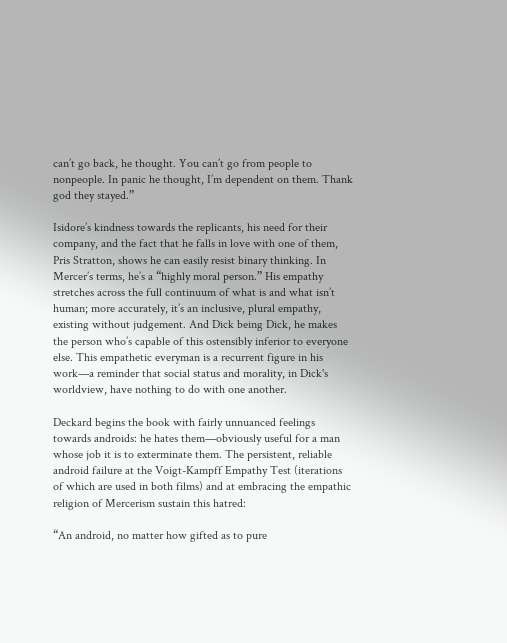can’t go back, he thought. You can’t go from people to nonpeople. In panic he thought, I’m dependent on them. Thank god they stayed.”

Isidore’s kindness towards the replicants, his need for their company, and the fact that he falls in love with one of them, Pris Stratton, shows he can easily resist binary thinking. In Mercer’s terms, he’s a “highly moral person.” His empathy stretches across the full continuum of what is and what isn’t human; more accurately, it’s an inclusive, plural empathy, existing without judgement. And Dick being Dick, he makes the person who’s capable of this ostensibly inferior to everyone else. This empathetic everyman is a recurrent figure in his work—a reminder that social status and morality, in Dick's worldview, have nothing to do with one another.

Deckard begins the book with fairly unnuanced feelings towards androids: he hates them—obviously useful for a man whose job it is to exterminate them. The persistent, reliable android failure at the Voigt-Kampff Empathy Test (iterations of which are used in both films) and at embracing the empathic religion of Mercerism sustain this hatred:

“An android, no matter how gifted as to pure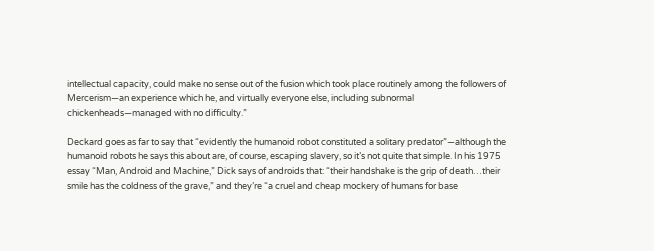intellectual capacity, could make no sense out of the fusion which took place routinely among the followers of Mercerism—an experience which he, and virtually everyone else, including subnormal chickenheads—managed with no difficulty.”

Deckard goes as far to say that “evidently the humanoid robot constituted a solitary predator”—although the humanoid robots he says this about are, of course, escaping slavery, so it’s not quite that simple. In his 1975 essay “Man, Android and Machine,” Dick says of androids that: “their handshake is the grip of death…their smile has the coldness of the grave,” and they’re “a cruel and cheap mockery of humans for base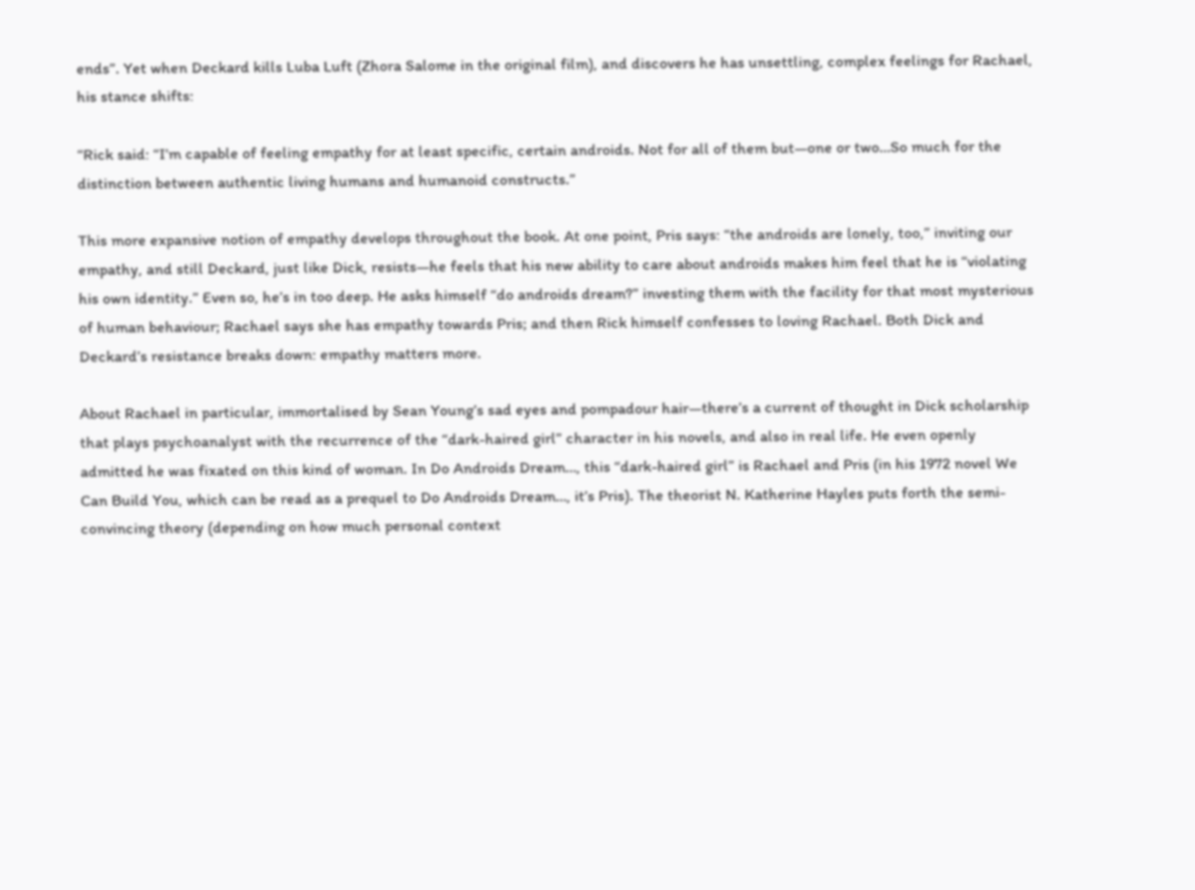ends”. Yet when Deckard kills Luba Luft (Zhora Salome in the original film), and discovers he has unsettling, complex feelings for Rachael, his stance shifts:

“Rick said: “I’m capable of feeling empathy for at least specific, certain androids. Not for all of them but—one or two…So much for the distinction between authentic living humans and humanoid constructs.”

This more expansive notion of empathy develops throughout the book. At one point, Pris says: “the androids are lonely, too,” inviting our empathy, and still Deckard, just like Dick, resists—he feels that his new ability to care about androids makes him feel that he is “violating his own identity.” Even so, he’s in too deep. He asks himself “do androids dream?” investing them with the facility for that most mysterious of human behaviour; Rachael says she has empathy towards Pris; and then Rick himself confesses to loving Rachael. Both Dick and Deckard’s resistance breaks down: empathy matters more.

About Rachael in particular, immortalised by Sean Young’s sad eyes and pompadour hair—there’s a current of thought in Dick scholarship that plays psychoanalyst with the recurrence of the “dark-haired girl” character in his novels, and also in real life. He even openly admitted he was fixated on this kind of woman. In Do Androids Dream…, this “dark-haired girl” is Rachael and Pris (in his 1972 novel We Can Build You, which can be read as a prequel to Do Androids Dream…, it’s Pris). The theorist N. Katherine Hayles puts forth the semi-convincing theory (depending on how much personal context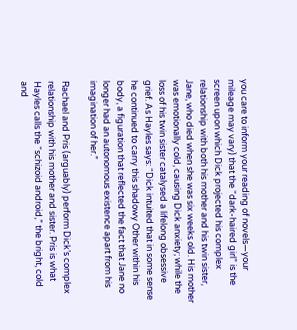you care to inform your reading of novels—your mileage may vary) that the “dark-haired girl” is the screen upon which Dick projected his complex relationship with both his mother and his twin sister, Jane, who died when she was six weeks old. His mother was emotionally cold, causing Dick anxiety; while the loss of his twin sister catalysed a lifelong obsessive grief. As Hayles says: “Dick intuited that in some sense he continued to carry this shadowy Other within his body, a figuration that reflected the fact that Jane no longer had an autonomous existence apart from his imagination of her.”

Rachael and Pris (arguably) perform Dick’s complex relationship with his mother and sister. Pris is what Hayles calls the “schizoid android,” the bright, cold and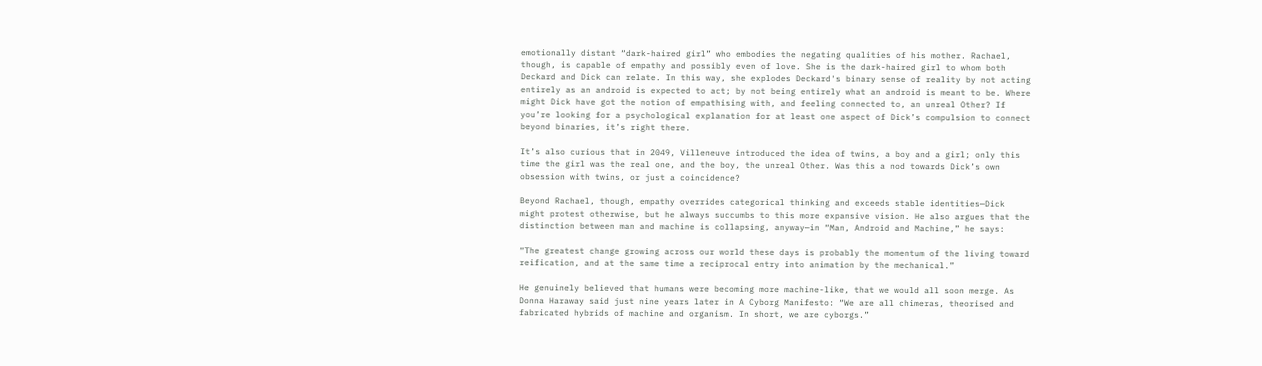emotionally distant “dark-haired girl” who embodies the negating qualities of his mother. Rachael, though, is capable of empathy and possibly even of love. She is the dark-haired girl to whom both Deckard and Dick can relate. In this way, she explodes Deckard's binary sense of reality by not acting entirely as an android is expected to act; by not being entirely what an android is meant to be. Where might Dick have got the notion of empathising with, and feeling connected to, an unreal Other? If you’re looking for a psychological explanation for at least one aspect of Dick’s compulsion to connect beyond binaries, it’s right there.

It’s also curious that in 2049, Villeneuve introduced the idea of twins, a boy and a girl; only this time the girl was the real one, and the boy, the unreal Other. Was this a nod towards Dick’s own obsession with twins, or just a coincidence?

Beyond Rachael, though, empathy overrides categorical thinking and exceeds stable identities—Dick might protest otherwise, but he always succumbs to this more expansive vision. He also argues that the distinction between man and machine is collapsing, anyway—in “Man, Android and Machine,” he says:

“The greatest change growing across our world these days is probably the momentum of the living toward reification, and at the same time a reciprocal entry into animation by the mechanical.”

He genuinely believed that humans were becoming more machine-like, that we would all soon merge. As Donna Haraway said just nine years later in A Cyborg Manifesto: “We are all chimeras, theorised and fabricated hybrids of machine and organism. In short, we are cyborgs.”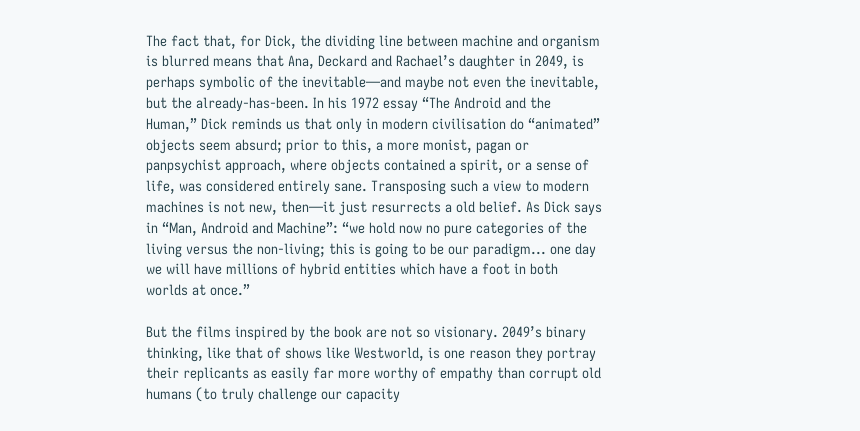The fact that, for Dick, the dividing line between machine and organism is blurred means that Ana, Deckard and Rachael’s daughter in 2049, is perhaps symbolic of the inevitable—and maybe not even the inevitable, but the already-has-been. In his 1972 essay “The Android and the Human,” Dick reminds us that only in modern civilisation do “animated” objects seem absurd; prior to this, a more monist, pagan or panpsychist approach, where objects contained a spirit, or a sense of life, was considered entirely sane. Transposing such a view to modern machines is not new, then—it just resurrects a old belief. As Dick says in “Man, Android and Machine”: “we hold now no pure categories of the living versus the non-living; this is going to be our paradigm... one day we will have millions of hybrid entities which have a foot in both worlds at once.”

But the films inspired by the book are not so visionary. 2049’s binary thinking, like that of shows like Westworld, is one reason they portray their replicants as easily far more worthy of empathy than corrupt old humans (to truly challenge our capacity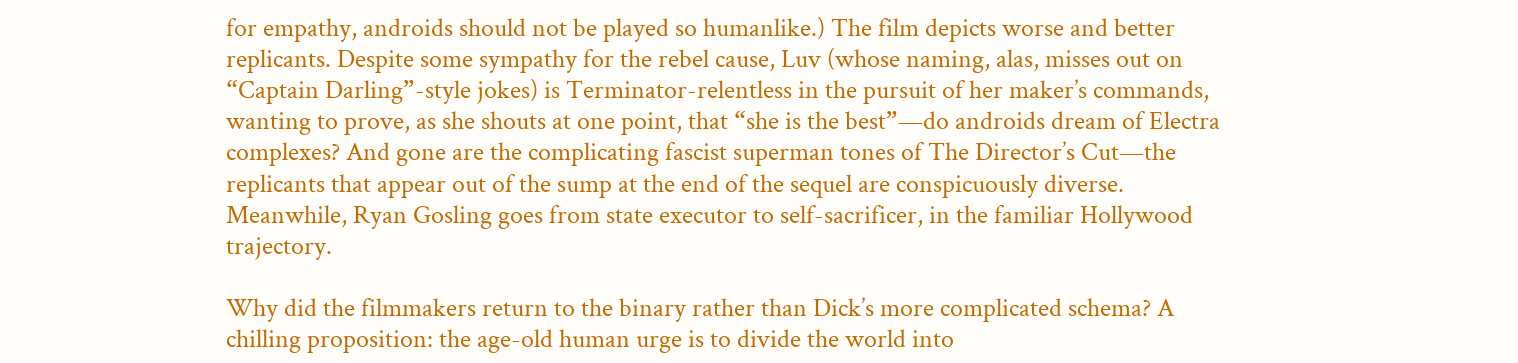for empathy, androids should not be played so humanlike.) The film depicts worse and better replicants. Despite some sympathy for the rebel cause, Luv (whose naming, alas, misses out on “Captain Darling”-style jokes) is Terminator-relentless in the pursuit of her maker’s commands, wanting to prove, as she shouts at one point, that “she is the best”—do androids dream of Electra complexes? And gone are the complicating fascist superman tones of The Director’s Cut—the replicants that appear out of the sump at the end of the sequel are conspicuously diverse. Meanwhile, Ryan Gosling goes from state executor to self-sacrificer, in the familiar Hollywood trajectory.

Why did the filmmakers return to the binary rather than Dick’s more complicated schema? A chilling proposition: the age-old human urge is to divide the world into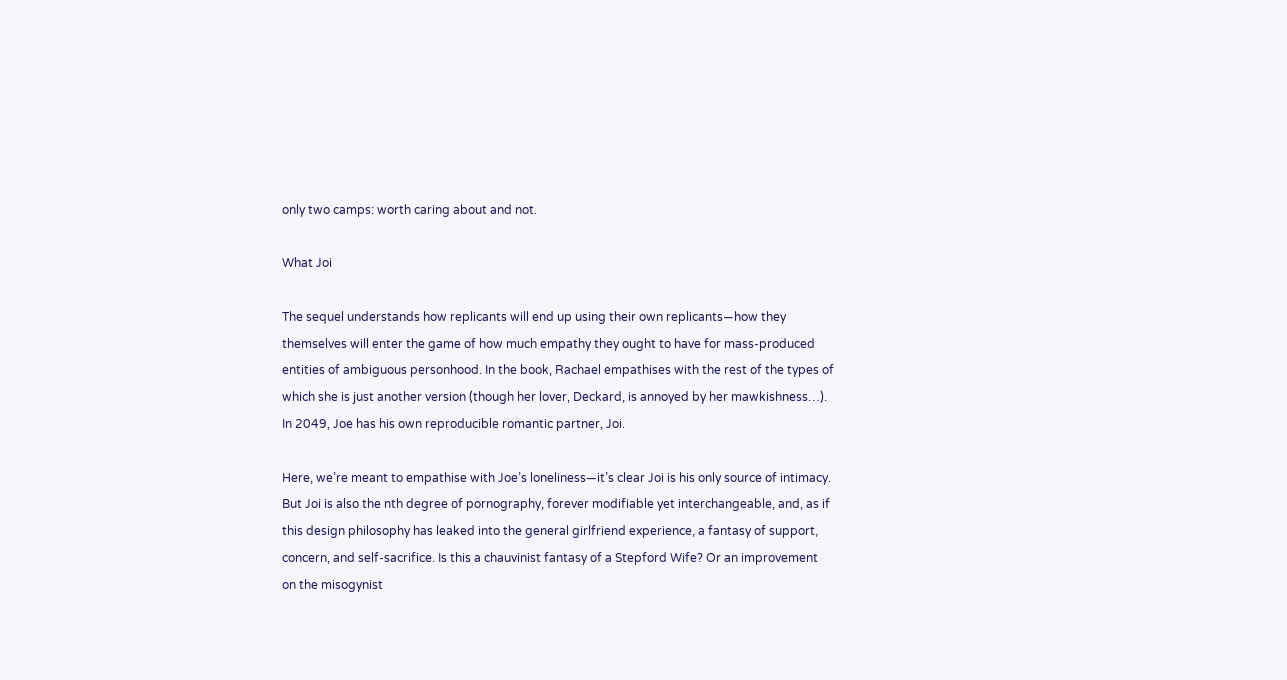only two camps: worth caring about and not.

What Joi

The sequel understands how replicants will end up using their own replicants—how they themselves will enter the game of how much empathy they ought to have for mass-produced entities of ambiguous personhood. In the book, Rachael empathises with the rest of the types of which she is just another version (though her lover, Deckard, is annoyed by her mawkishness…). In 2049, Joe has his own reproducible romantic partner, Joi.

Here, we’re meant to empathise with Joe’s loneliness—it’s clear Joi is his only source of intimacy. But Joi is also the nth degree of pornography, forever modifiable yet interchangeable, and, as if this design philosophy has leaked into the general girlfriend experience, a fantasy of support, concern, and self-sacrifice. Is this a chauvinist fantasy of a Stepford Wife? Or an improvement on the misogynist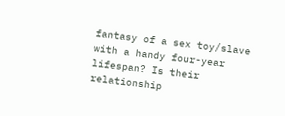fantasy of a sex toy/slave with a handy four-year lifespan? Is their relationship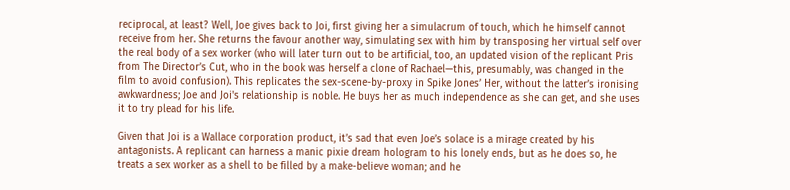reciprocal, at least? Well, Joe gives back to Joi, first giving her a simulacrum of touch, which he himself cannot receive from her. She returns the favour another way, simulating sex with him by transposing her virtual self over the real body of a sex worker (who will later turn out to be artificial, too, an updated vision of the replicant Pris from The Director’s Cut, who in the book was herself a clone of Rachael—this, presumably, was changed in the film to avoid confusion). This replicates the sex-scene-by-proxy in Spike Jones’ Her, without the latter’s ironising awkwardness; Joe and Joi's relationship is noble. He buys her as much independence as she can get, and she uses it to try plead for his life.

Given that Joi is a Wallace corporation product, it’s sad that even Joe’s solace is a mirage created by his antagonists. A replicant can harness a manic pixie dream hologram to his lonely ends, but as he does so, he treats a sex worker as a shell to be filled by a make-believe woman; and he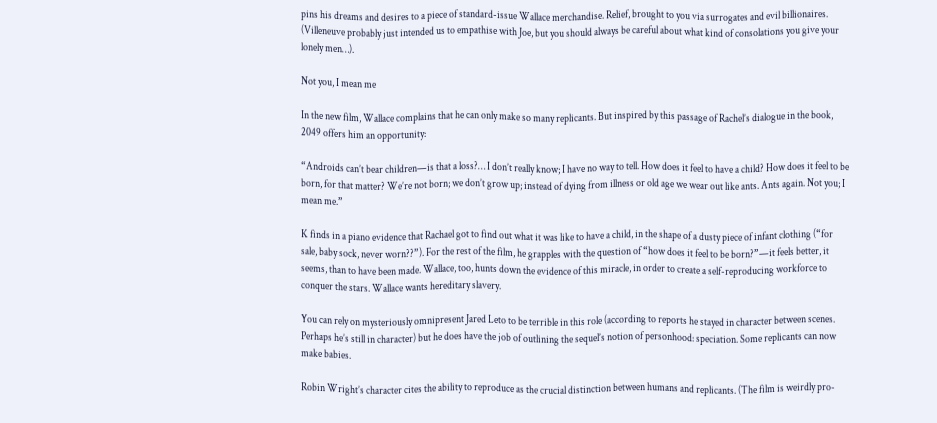pins his dreams and desires to a piece of standard-issue Wallace merchandise. Relief, brought to you via surrogates and evil billionaires. (Villeneuve probably just intended us to empathise with Joe, but you should always be careful about what kind of consolations you give your lonely men…).

Not you, I mean me

In the new film, Wallace complains that he can only make so many replicants. But inspired by this passage of Rachel’s dialogue in the book, 2049 offers him an opportunity:

“Androids can’t bear children—is that a loss?… I don’t really know; I have no way to tell. How does it feel to have a child? How does it feel to be born, for that matter? We’re not born; we don’t grow up; instead of dying from illness or old age we wear out like ants. Ants again. Not you; I mean me.”

K finds in a piano evidence that Rachael got to find out what it was like to have a child, in the shape of a dusty piece of infant clothing (“for sale, baby sock, never worn??”). For the rest of the film, he grapples with the question of “how does it feel to be born?”—it feels better, it seems, than to have been made. Wallace, too, hunts down the evidence of this miracle, in order to create a self-reproducing workforce to conquer the stars. Wallace wants hereditary slavery.

You can rely on mysteriously omnipresent Jared Leto to be terrible in this role (according to reports he stayed in character between scenes. Perhaps he’s still in character) but he does have the job of outlining the sequel’s notion of personhood: speciation. Some replicants can now make babies.

Robin Wright’s character cites the ability to reproduce as the crucial distinction between humans and replicants. (The film is weirdly pro-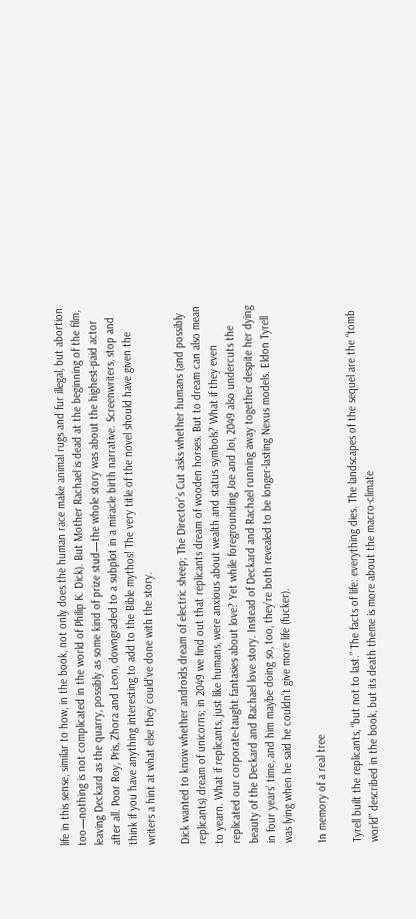life in this sense, similar to how, in the book, not only does the human race make animal rugs and fur illegal, but abortion too—nothing is not complicated in the world of Philip K. Dick). But Mother Rachael is dead at the beginning of the film, leaving Deckard as the quarry, possibly as some kind of prize stud—the whole story was about the highest-paid actor after all. Poor Roy, Pris, Zhora and Leon, downgraded to a subplot in a miracle birth narrative. Screenwriters, stop and think if you have anything interesting to add to the Bible mythos! The very title of the novel should have given the writers a hint at what else they could've done with the story.

Dick wanted to know whether androids dream of electric sheep; The Director’s Cut asks whether humans (and possibly replicants) dream of unicorns; in 2049 we find out that replicants dream of wooden horses. But to dream can also mean to yearn. What if replicants, just like humans, were anxious about wealth and status symbols? What if they even replicated our corporate-taught fantasies about love? Yet while foregrounding Joe and Joi, 2049 also undercuts the beauty of the Deckard and Rachael love story. Instead of Deckard and Rachael running away together despite her dying in four years’ time, and him maybe doing so, too, they’re both revealed to be longer-lasting Nexus models. Eldon Tyrell was lying when he said he couldn’t give more life (fucker).

In memory of a real tree

Tyrell built the replicants, “but not to last.” The facts of life: everything dies. The landscapes of the sequel are the “tomb world” described in the book, but its death theme is more about the macro-climate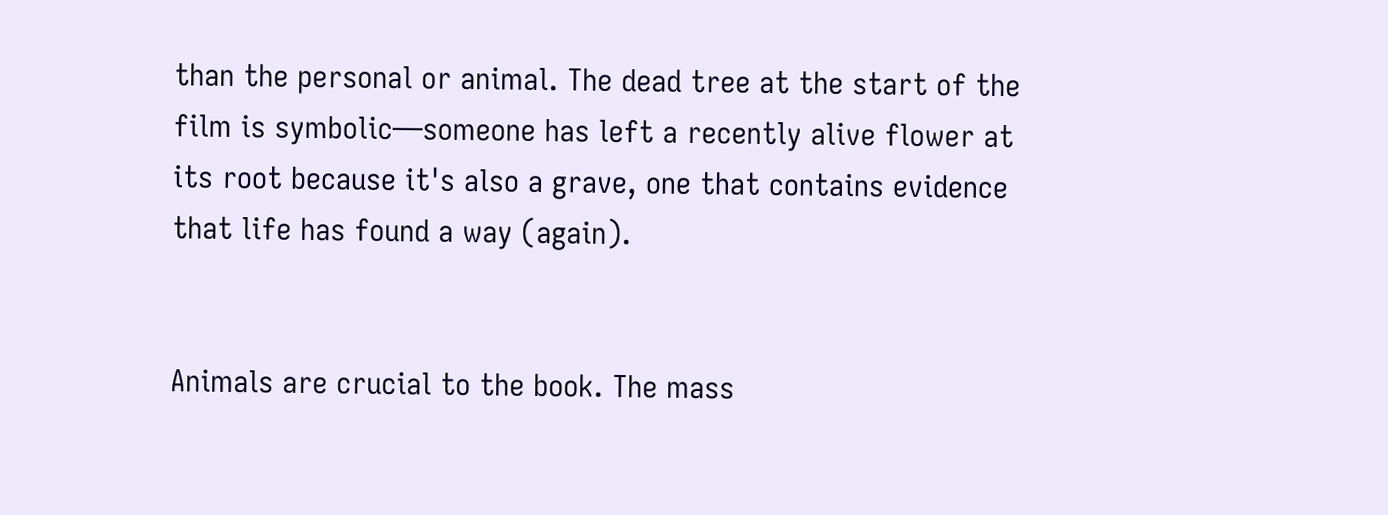than the personal or animal. The dead tree at the start of the film is symbolic—someone has left a recently alive flower at its root because it's also a grave, one that contains evidence that life has found a way (again).


Animals are crucial to the book. The mass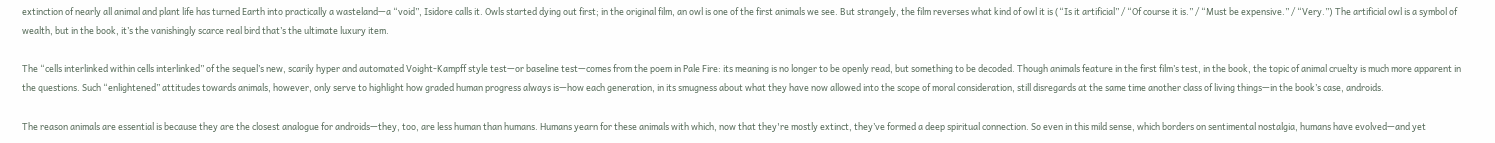extinction of nearly all animal and plant life has turned Earth into practically a wasteland—a “void”, Isidore calls it. Owls started dying out first; in the original film, an owl is one of the first animals we see. But strangely, the film reverses what kind of owl it is (“Is it artificial” / “Of course it is.” / “Must be expensive.” / “Very.”) The artificial owl is a symbol of wealth, but in the book, it’s the vanishingly scarce real bird that’s the ultimate luxury item.

The “cells interlinked within cells interlinked” of the sequel’s new, scarily hyper and automated Voight-Kampff style test—or baseline test—comes from the poem in Pale Fire: its meaning is no longer to be openly read, but something to be decoded. Though animals feature in the first film’s test, in the book, the topic of animal cruelty is much more apparent in the questions. Such “enlightened” attitudes towards animals, however, only serve to highlight how graded human progress always is—how each generation, in its smugness about what they have now allowed into the scope of moral consideration, still disregards at the same time another class of living things—in the book’s case, androids.

The reason animals are essential is because they are the closest analogue for androids—they, too, are less human than humans. Humans yearn for these animals with which, now that they're mostly extinct, they’ve formed a deep spiritual connection. So even in this mild sense, which borders on sentimental nostalgia, humans have evolved—and yet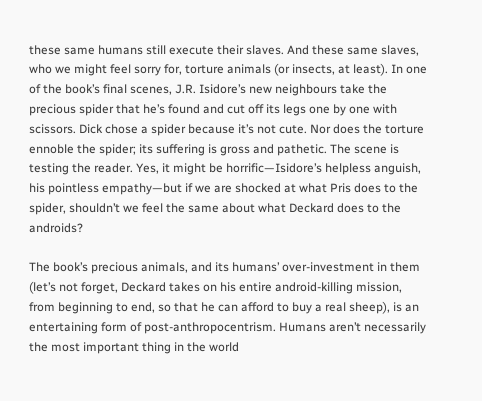these same humans still execute their slaves. And these same slaves, who we might feel sorry for, torture animals (or insects, at least). In one of the book’s final scenes, J.R. Isidore’s new neighbours take the precious spider that he’s found and cut off its legs one by one with scissors. Dick chose a spider because it’s not cute. Nor does the torture ennoble the spider; its suffering is gross and pathetic. The scene is testing the reader. Yes, it might be horrific—Isidore’s helpless anguish, his pointless empathy—but if we are shocked at what Pris does to the spider, shouldn’t we feel the same about what Deckard does to the androids?

The book’s precious animals, and its humans’ over-investment in them (let’s not forget, Deckard takes on his entire android-killing mission, from beginning to end, so that he can afford to buy a real sheep), is an entertaining form of post-anthropocentrism. Humans aren’t necessarily the most important thing in the world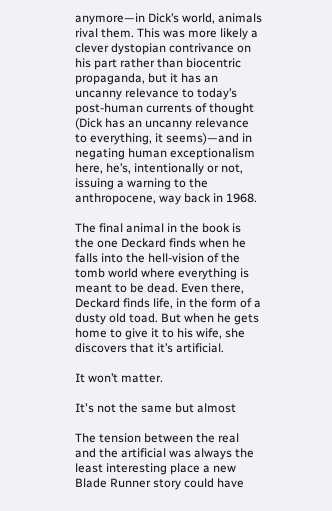anymore—in Dick’s world, animals rival them. This was more likely a clever dystopian contrivance on his part rather than biocentric propaganda, but it has an uncanny relevance to today’s post-human currents of thought (Dick has an uncanny relevance to everything, it seems)—and in negating human exceptionalism here, he’s, intentionally or not, issuing a warning to the anthropocene, way back in 1968.

The final animal in the book is the one Deckard finds when he falls into the hell-vision of the tomb world where everything is meant to be dead. Even there, Deckard finds life, in the form of a dusty old toad. But when he gets home to give it to his wife, she discovers that it’s artificial.

It won’t matter.

It's not the same but almost

The tension between the real and the artificial was always the least interesting place a new Blade Runner story could have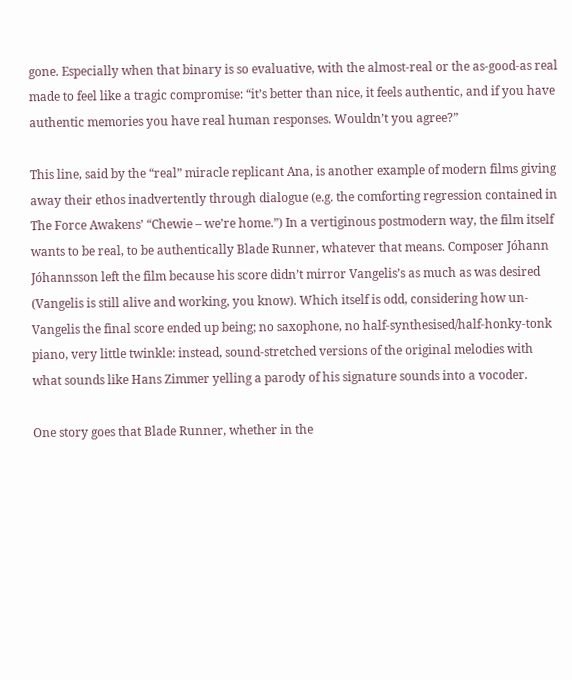gone. Especially when that binary is so evaluative, with the almost-real or the as-good-as real made to feel like a tragic compromise: “it’s better than nice, it feels authentic, and if you have authentic memories you have real human responses. Wouldn’t you agree?”

This line, said by the “real” miracle replicant Ana, is another example of modern films giving away their ethos inadvertently through dialogue (e.g. the comforting regression contained in The Force Awakens’ “Chewie – we’re home.”) In a vertiginous postmodern way, the film itself wants to be real, to be authentically Blade Runner, whatever that means. Composer Jóhann Jóhannsson left the film because his score didn’t mirror Vangelis’s as much as was desired (Vangelis is still alive and working, you know). Which itself is odd, considering how un-Vangelis the final score ended up being; no saxophone, no half-synthesised/half-honky-tonk piano, very little twinkle: instead, sound-stretched versions of the original melodies with what sounds like Hans Zimmer yelling a parody of his signature sounds into a vocoder.

One story goes that Blade Runner, whether in the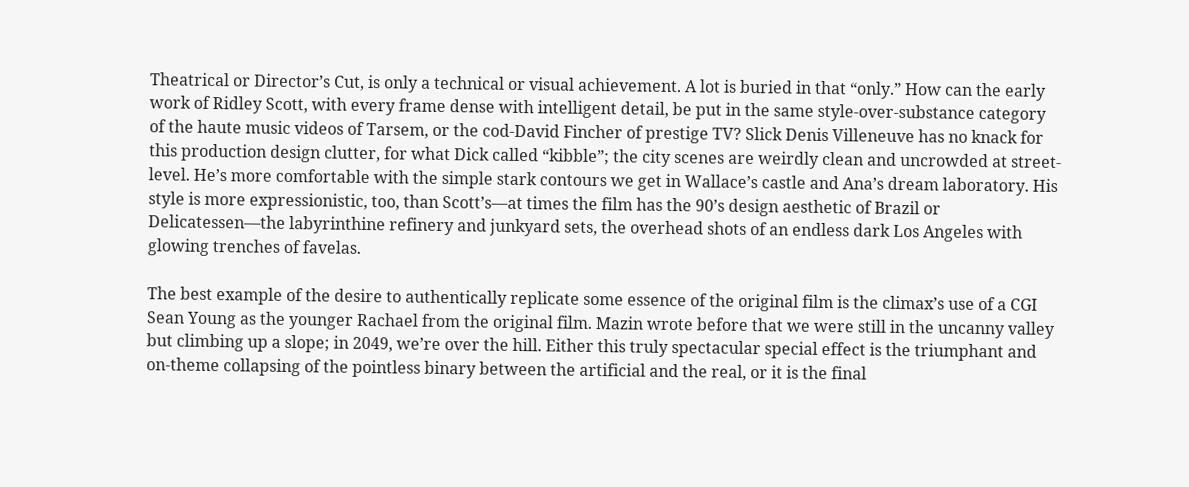Theatrical or Director’s Cut, is only a technical or visual achievement. A lot is buried in that “only.” How can the early work of Ridley Scott, with every frame dense with intelligent detail, be put in the same style-over-substance category of the haute music videos of Tarsem, or the cod-David Fincher of prestige TV? Slick Denis Villeneuve has no knack for this production design clutter, for what Dick called “kibble”; the city scenes are weirdly clean and uncrowded at street-level. He’s more comfortable with the simple stark contours we get in Wallace’s castle and Ana’s dream laboratory. His style is more expressionistic, too, than Scott’s—at times the film has the 90’s design aesthetic of Brazil or Delicatessen—the labyrinthine refinery and junkyard sets, the overhead shots of an endless dark Los Angeles with glowing trenches of favelas.

The best example of the desire to authentically replicate some essence of the original film is the climax’s use of a CGI Sean Young as the younger Rachael from the original film. Mazin wrote before that we were still in the uncanny valley but climbing up a slope; in 2049, we’re over the hill. Either this truly spectacular special effect is the triumphant and on-theme collapsing of the pointless binary between the artificial and the real, or it is the final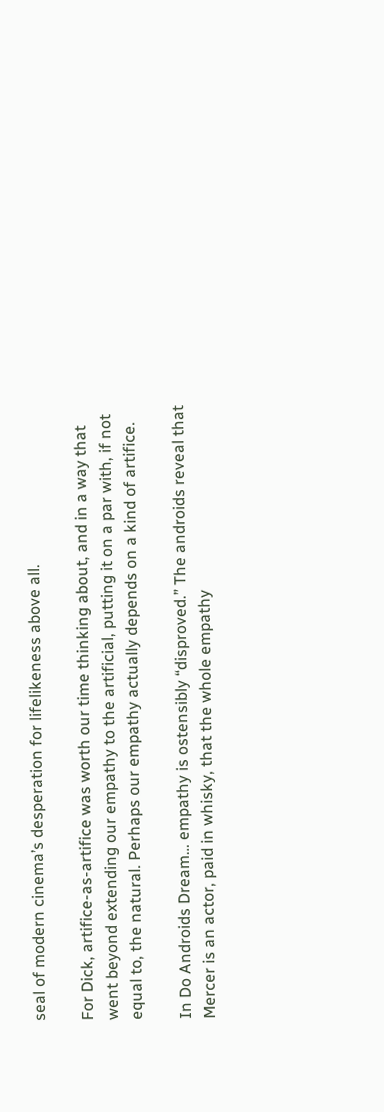seal of modern cinema’s desperation for lifelikeness above all.

For Dick, artifice-as-artifice was worth our time thinking about, and in a way that went beyond extending our empathy to the artificial, putting it on a par with, if not equal to, the natural. Perhaps our empathy actually depends on a kind of artifice.

In Do Androids Dream… empathy is ostensibly “disproved.” The androids reveal that Mercer is an actor, paid in whisky, that the whole empathy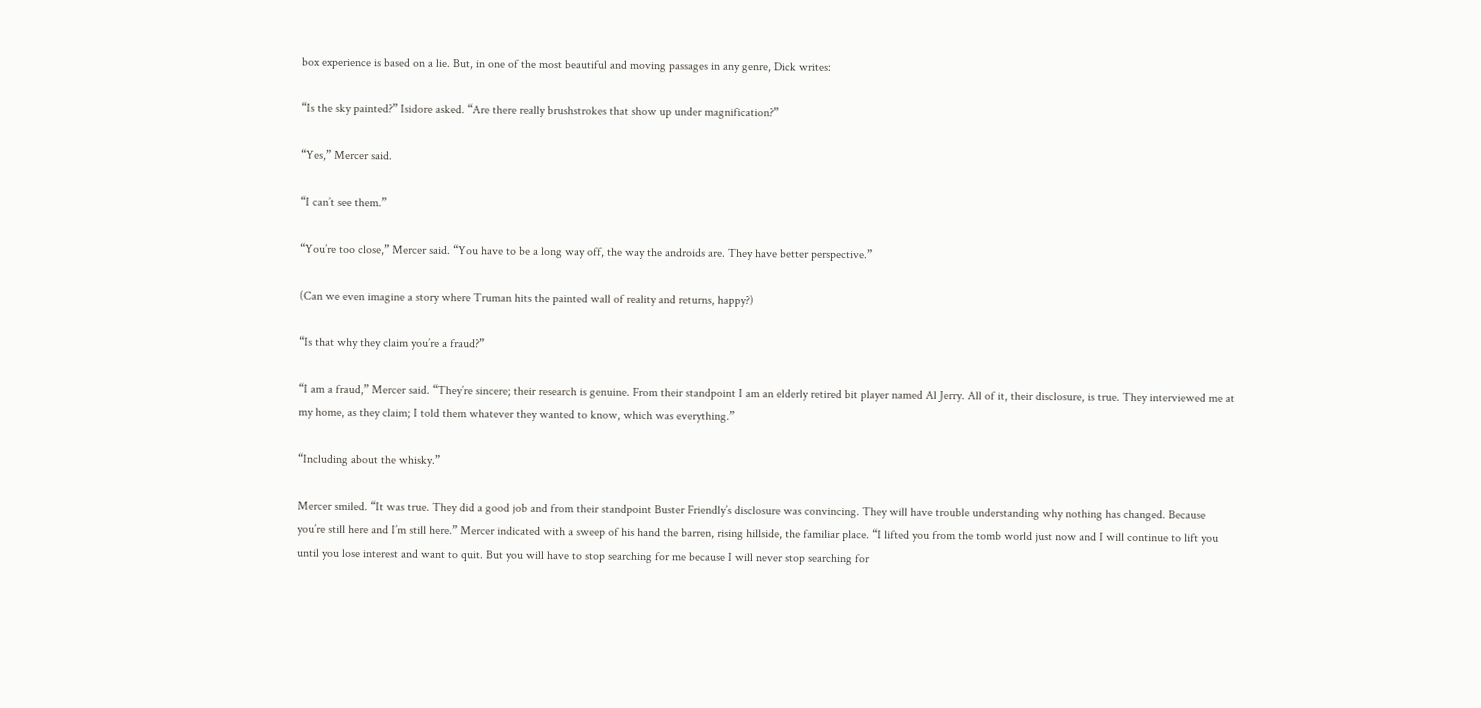box experience is based on a lie. But, in one of the most beautiful and moving passages in any genre, Dick writes:

“Is the sky painted?” Isidore asked. “Are there really brushstrokes that show up under magnification?”

“Yes,” Mercer said.

“I can’t see them.”

“You’re too close,” Mercer said. “You have to be a long way off, the way the androids are. They have better perspective.”

(Can we even imagine a story where Truman hits the painted wall of reality and returns, happy?)

“Is that why they claim you’re a fraud?”

“I am a fraud,” Mercer said. “They’re sincere; their research is genuine. From their standpoint I am an elderly retired bit player named Al Jerry. All of it, their disclosure, is true. They interviewed me at my home, as they claim; I told them whatever they wanted to know, which was everything.”

“Including about the whisky.”

Mercer smiled. “It was true. They did a good job and from their standpoint Buster Friendly’s disclosure was convincing. They will have trouble understanding why nothing has changed. Because you’re still here and I’m still here.” Mercer indicated with a sweep of his hand the barren, rising hillside, the familiar place. “I lifted you from the tomb world just now and I will continue to lift you until you lose interest and want to quit. But you will have to stop searching for me because I will never stop searching for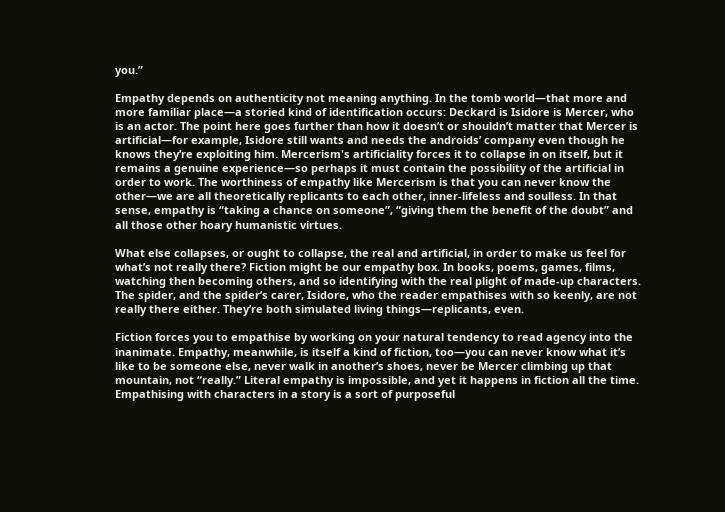you.”

Empathy depends on authenticity not meaning anything. In the tomb world—that more and more familiar place—a storied kind of identification occurs: Deckard is Isidore is Mercer, who is an actor. The point here goes further than how it doesn’t or shouldn’t matter that Mercer is artificial—for example, Isidore still wants and needs the androids’ company even though he knows they’re exploiting him. Mercerism's artificiality forces it to collapse in on itself, but it remains a genuine experience—so perhaps it must contain the possibility of the artificial in order to work. The worthiness of empathy like Mercerism is that you can never know the other—we are all theoretically replicants to each other, inner-lifeless and soulless. In that sense, empathy is “taking a chance on someone”, “giving them the benefit of the doubt” and all those other hoary humanistic virtues.

What else collapses, or ought to collapse, the real and artificial, in order to make us feel for what’s not really there? Fiction might be our empathy box. In books, poems, games, films, watching then becoming others, and so identifying with the real plight of made-up characters. The spider, and the spider’s carer, Isidore, who the reader empathises with so keenly, are not really there either. They’re both simulated living things—replicants, even.

Fiction forces you to empathise by working on your natural tendency to read agency into the inanimate. Empathy, meanwhile, is itself a kind of fiction, too—you can never know what it’s like to be someone else, never walk in another’s shoes, never be Mercer climbing up that mountain, not “really.” Literal empathy is impossible, and yet it happens in fiction all the time. Empathising with characters in a story is a sort of purposeful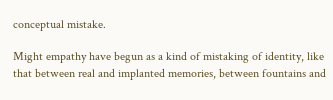conceptual mistake.

Might empathy have begun as a kind of mistaking of identity, like that between real and implanted memories, between fountains and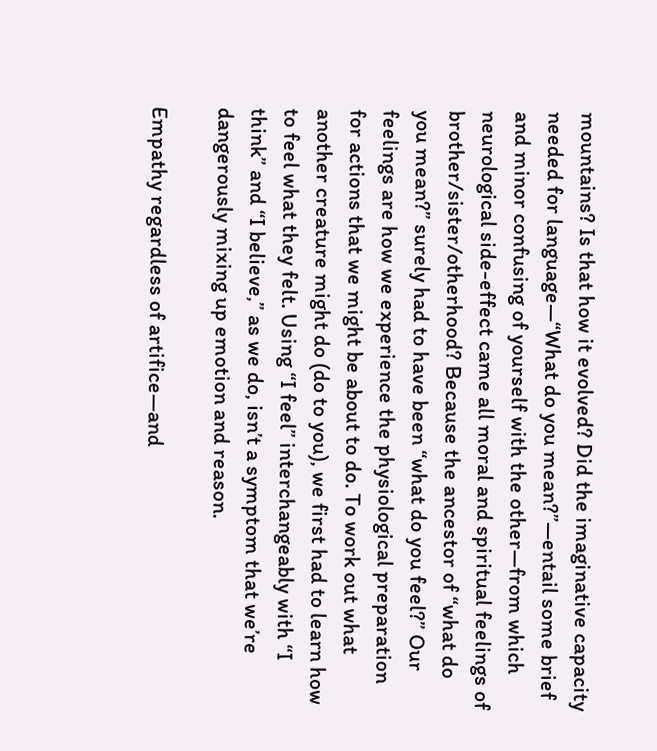mountains? Is that how it evolved? Did the imaginative capacity needed for language—“What do you mean?”—entail some brief and minor confusing of yourself with the other—from which neurological side-effect came all moral and spiritual feelings of brother/sister/otherhood? Because the ancestor of “what do you mean?” surely had to have been “what do you feel?” Our feelings are how we experience the physiological preparation for actions that we might be about to do. To work out what another creature might do (do to you), we first had to learn how to feel what they felt. Using “I feel” interchangeably with “I think” and “I believe,” as we do, isn’t a symptom that we’re dangerously mixing up emotion and reason.

Empathy regardless of artifice—and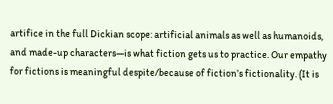artifice in the full Dickian scope: artificial animals as well as humanoids, and made-up characters—is what fiction gets us to practice. Our empathy for fictions is meaningful despite/because of fiction’s fictionality. (It is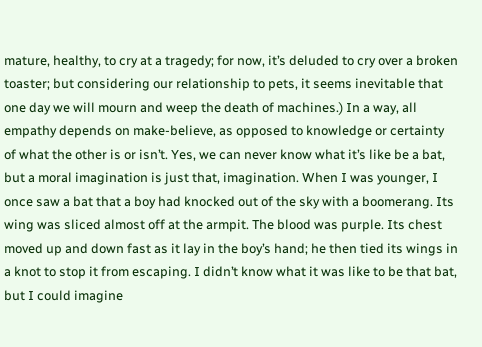mature, healthy, to cry at a tragedy; for now, it’s deluded to cry over a broken toaster; but considering our relationship to pets, it seems inevitable that one day we will mourn and weep the death of machines.) In a way, all empathy depends on make-believe, as opposed to knowledge or certainty of what the other is or isn’t. Yes, we can never know what it’s like be a bat, but a moral imagination is just that, imagination. When I was younger, I once saw a bat that a boy had knocked out of the sky with a boomerang. Its wing was sliced almost off at the armpit. The blood was purple. Its chest moved up and down fast as it lay in the boy’s hand; he then tied its wings in a knot to stop it from escaping. I didn’t know what it was like to be that bat, but I could imagine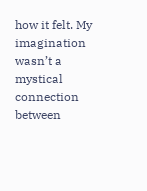how it felt. My imagination wasn’t a mystical connection between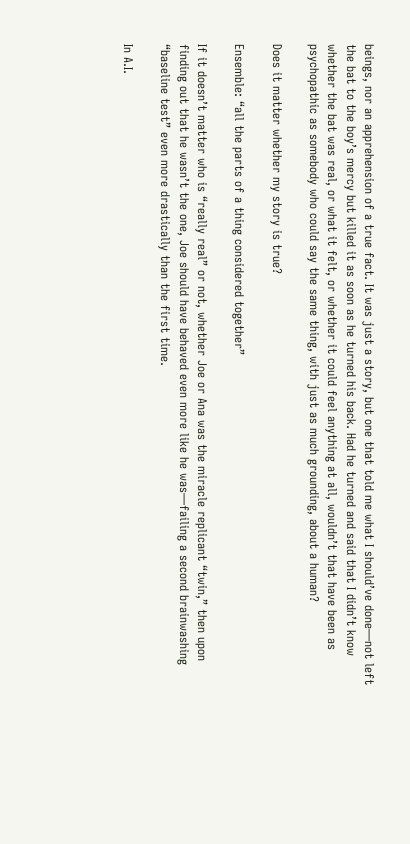beings, nor an apprehension of a true fact. It was just a story, but one that told me what I should’ve done—not left the bat to the boy’s mercy but killed it as soon as he turned his back. Had he turned and said that I didn’t know whether the bat was real, or what it felt, or whether it could feel anything at all, wouldn’t that have been as psychopathic as somebody who could say the same thing, with just as much grounding, about a human?

Does it matter whether my story is true?

Ensemble: “all the parts of a thing considered together”

If it doesn’t matter who is “really real” or not, whether Joe or Ana was the miracle replicant “twin,” then upon finding out that he wasn’t the one, Joe should have behaved even more like he was—failing a second brainwashing “baseline test” even more drastically than the first time.

In A.I.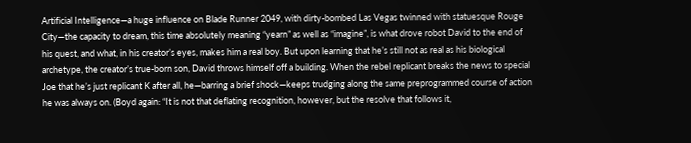Artificial Intelligence—a huge influence on Blade Runner 2049, with dirty-bombed Las Vegas twinned with statuesque Rouge City—the capacity to dream, this time absolutely meaning “yearn” as well as “imagine”, is what drove robot David to the end of his quest, and what, in his creator’s eyes, makes him a real boy. But upon learning that he’s still not as real as his biological archetype, the creator’s true-born son, David throws himself off a building. When the rebel replicant breaks the news to special Joe that he’s just replicant K after all, he—barring a brief shock—keeps trudging along the same preprogrammed course of action he was always on. (Boyd again: “It is not that deflating recognition, however, but the resolve that follows it,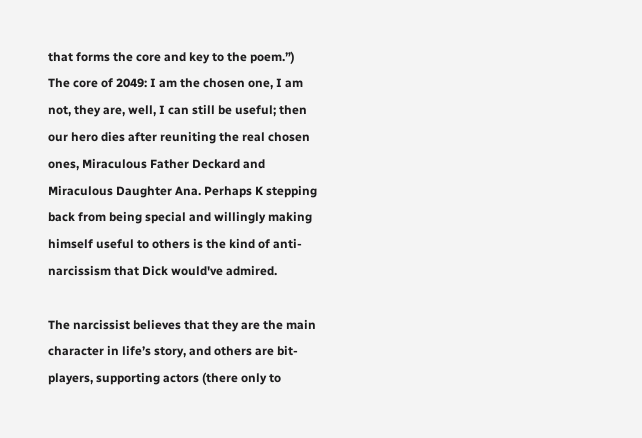that forms the core and key to the poem.”) The core of 2049: I am the chosen one, I am not, they are, well, I can still be useful; then our hero dies after reuniting the real chosen ones, Miraculous Father Deckard and Miraculous Daughter Ana. Perhaps K stepping back from being special and willingly making himself useful to others is the kind of anti-narcissism that Dick would've admired.

The narcissist believes that they are the main character in life’s story, and others are bit-players, supporting actors (there only to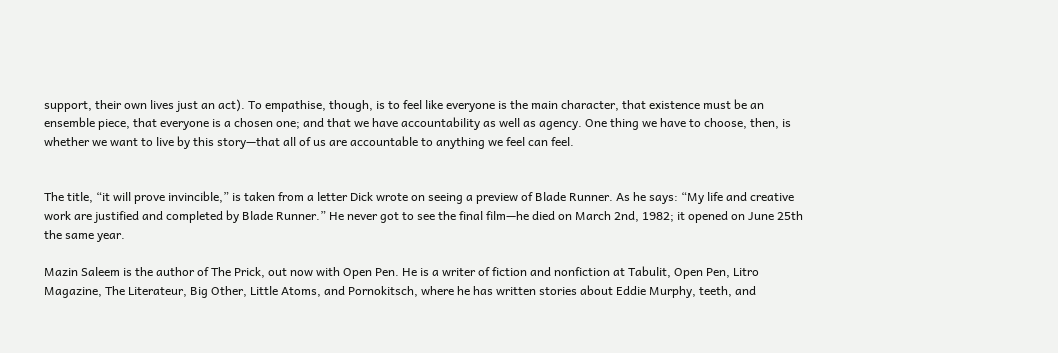support, their own lives just an act). To empathise, though, is to feel like everyone is the main character, that existence must be an ensemble piece, that everyone is a chosen one; and that we have accountability as well as agency. One thing we have to choose, then, is whether we want to live by this story—that all of us are accountable to anything we feel can feel.


The title, “it will prove invincible,” is taken from a letter Dick wrote on seeing a preview of Blade Runner. As he says: “My life and creative work are justified and completed by Blade Runner.” He never got to see the final film—he died on March 2nd, 1982; it opened on June 25th the same year.

Mazin Saleem is the author of The Prick, out now with Open Pen. He is a writer of fiction and nonfiction at Tabulit, Open Pen, Litro Magazine, The Literateur, Big Other, Little Atoms, and Pornokitsch, where he has written stories about Eddie Murphy, teeth, and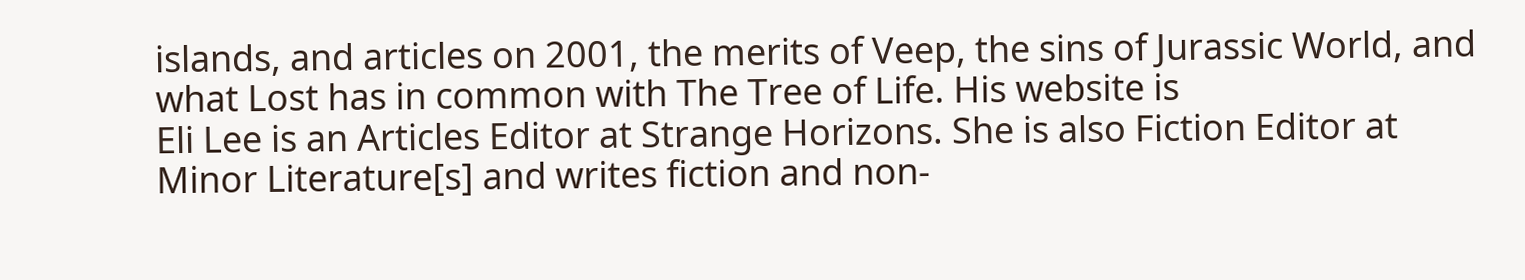islands, and articles on 2001, the merits of Veep, the sins of Jurassic World, and what Lost has in common with The Tree of Life. His website is
Eli Lee is an Articles Editor at Strange Horizons. She is also Fiction Editor at Minor Literature[s] and writes fiction and non-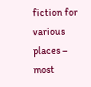fiction for various places – most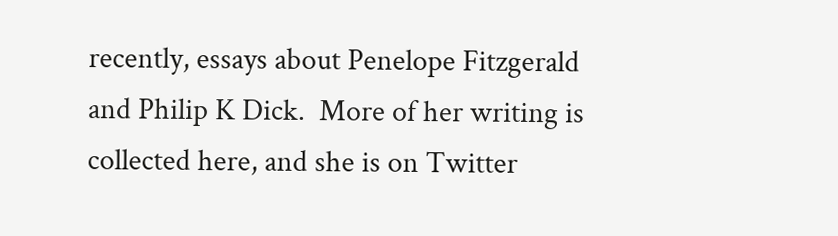recently, essays about Penelope Fitzgerald and Philip K Dick.  More of her writing is collected here, and she is on Twitter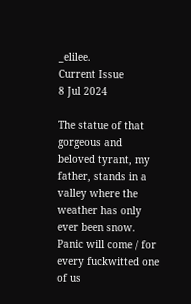_elilee.
Current Issue
8 Jul 2024

The statue of that gorgeous and beloved tyrant, my father, stands in a valley where the weather has only ever been snow.
Panic will come / for every fuckwitted one of us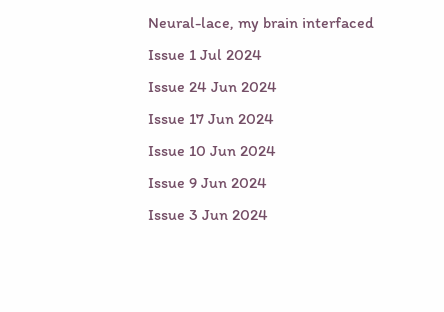Neural-lace, my brain interfaced
Issue 1 Jul 2024
Issue 24 Jun 2024
Issue 17 Jun 2024
Issue 10 Jun 2024
Issue 9 Jun 2024
Issue 3 Jun 2024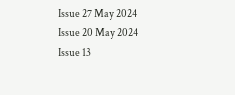Issue 27 May 2024
Issue 20 May 2024
Issue 13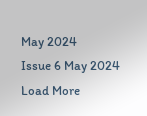May 2024
Issue 6 May 2024
Load More